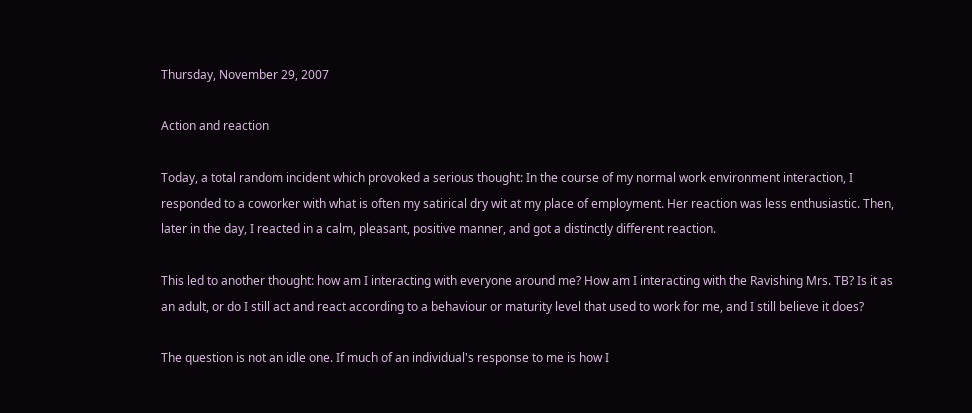Thursday, November 29, 2007

Action and reaction

Today, a total random incident which provoked a serious thought: In the course of my normal work environment interaction, I responded to a coworker with what is often my satirical dry wit at my place of employment. Her reaction was less enthusiastic. Then, later in the day, I reacted in a calm, pleasant, positive manner, and got a distinctly different reaction.

This led to another thought: how am I interacting with everyone around me? How am I interacting with the Ravishing Mrs. TB? Is it as an adult, or do I still act and react according to a behaviour or maturity level that used to work for me, and I still believe it does?

The question is not an idle one. If much of an individual's response to me is how I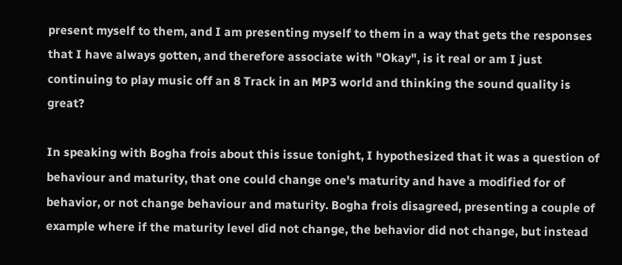present myself to them, and I am presenting myself to them in a way that gets the responses that I have always gotten, and therefore associate with "Okay", is it real or am I just continuing to play music off an 8 Track in an MP3 world and thinking the sound quality is great?

In speaking with Bogha frois about this issue tonight, I hypothesized that it was a question of behaviour and maturity, that one could change one's maturity and have a modified for of behavior, or not change behaviour and maturity. Bogha frois disagreed, presenting a couple of example where if the maturity level did not change, the behavior did not change, but instead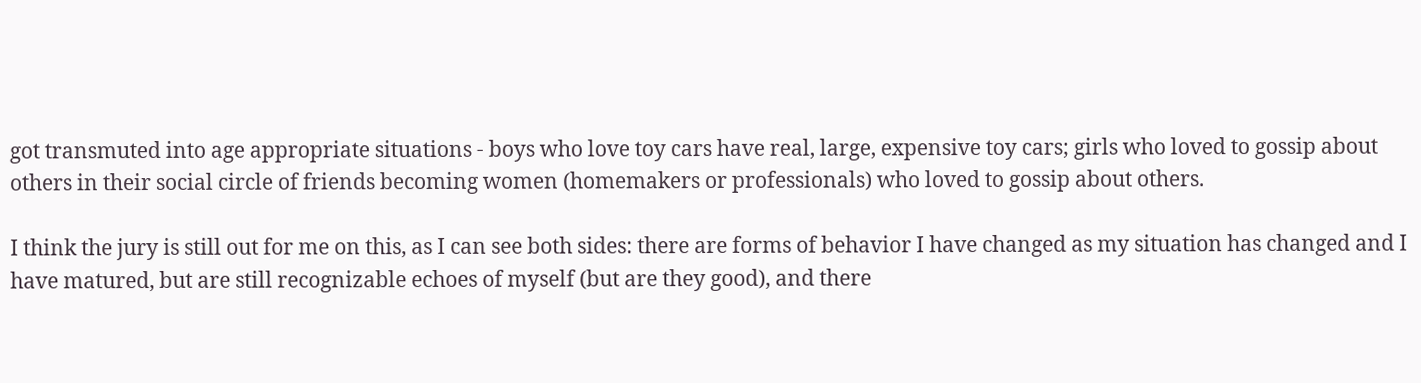got transmuted into age appropriate situations - boys who love toy cars have real, large, expensive toy cars; girls who loved to gossip about others in their social circle of friends becoming women (homemakers or professionals) who loved to gossip about others.

I think the jury is still out for me on this, as I can see both sides: there are forms of behavior I have changed as my situation has changed and I have matured, but are still recognizable echoes of myself (but are they good), and there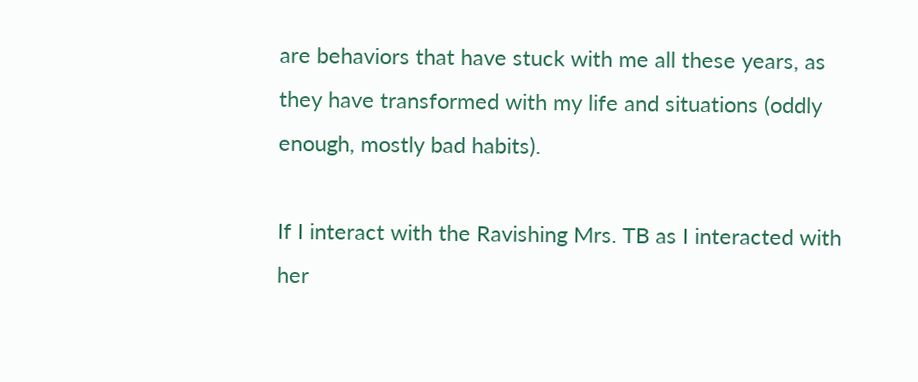are behaviors that have stuck with me all these years, as they have transformed with my life and situations (oddly enough, mostly bad habits).

If I interact with the Ravishing Mrs. TB as I interacted with her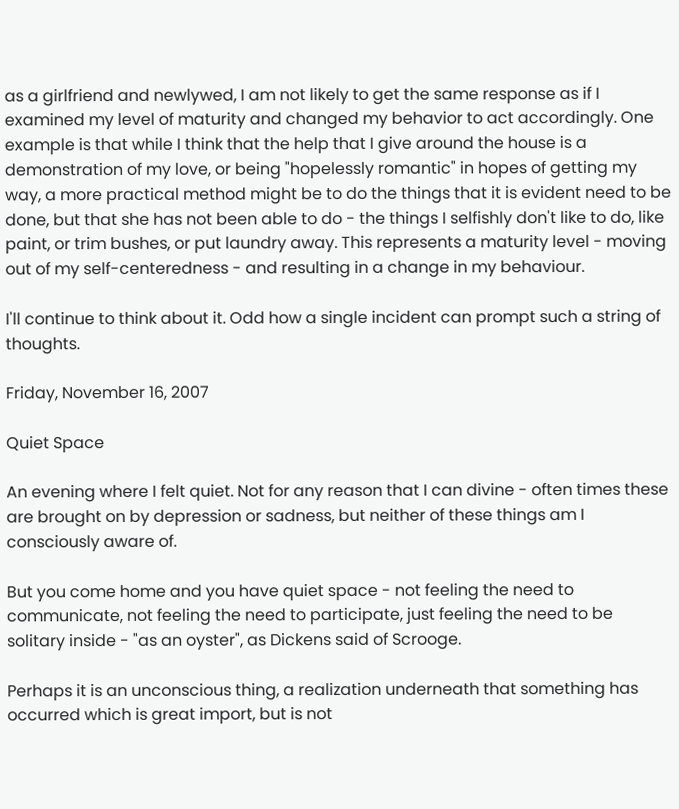as a girlfriend and newlywed, I am not likely to get the same response as if I examined my level of maturity and changed my behavior to act accordingly. One example is that while I think that the help that I give around the house is a demonstration of my love, or being "hopelessly romantic" in hopes of getting my way, a more practical method might be to do the things that it is evident need to be done, but that she has not been able to do - the things I selfishly don't like to do, like paint, or trim bushes, or put laundry away. This represents a maturity level - moving out of my self-centeredness - and resulting in a change in my behaviour.

I'll continue to think about it. Odd how a single incident can prompt such a string of thoughts.

Friday, November 16, 2007

Quiet Space

An evening where I felt quiet. Not for any reason that I can divine - often times these are brought on by depression or sadness, but neither of these things am I consciously aware of.

But you come home and you have quiet space - not feeling the need to communicate, not feeling the need to participate, just feeling the need to be solitary inside - "as an oyster", as Dickens said of Scrooge.

Perhaps it is an unconscious thing, a realization underneath that something has occurred which is great import, but is not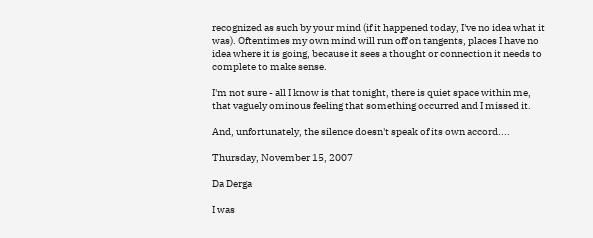recognized as such by your mind (if it happened today, I've no idea what it was). Oftentimes my own mind will run off on tangents, places I have no idea where it is going, because it sees a thought or connection it needs to complete to make sense.

I'm not sure - all I know is that tonight, there is quiet space within me, that vaguely ominous feeling that something occurred and I missed it.

And, unfortunately, the silence doesn't speak of its own accord....

Thursday, November 15, 2007

Da Derga

I was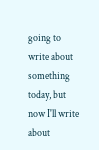going to write about something today, but now I'll write about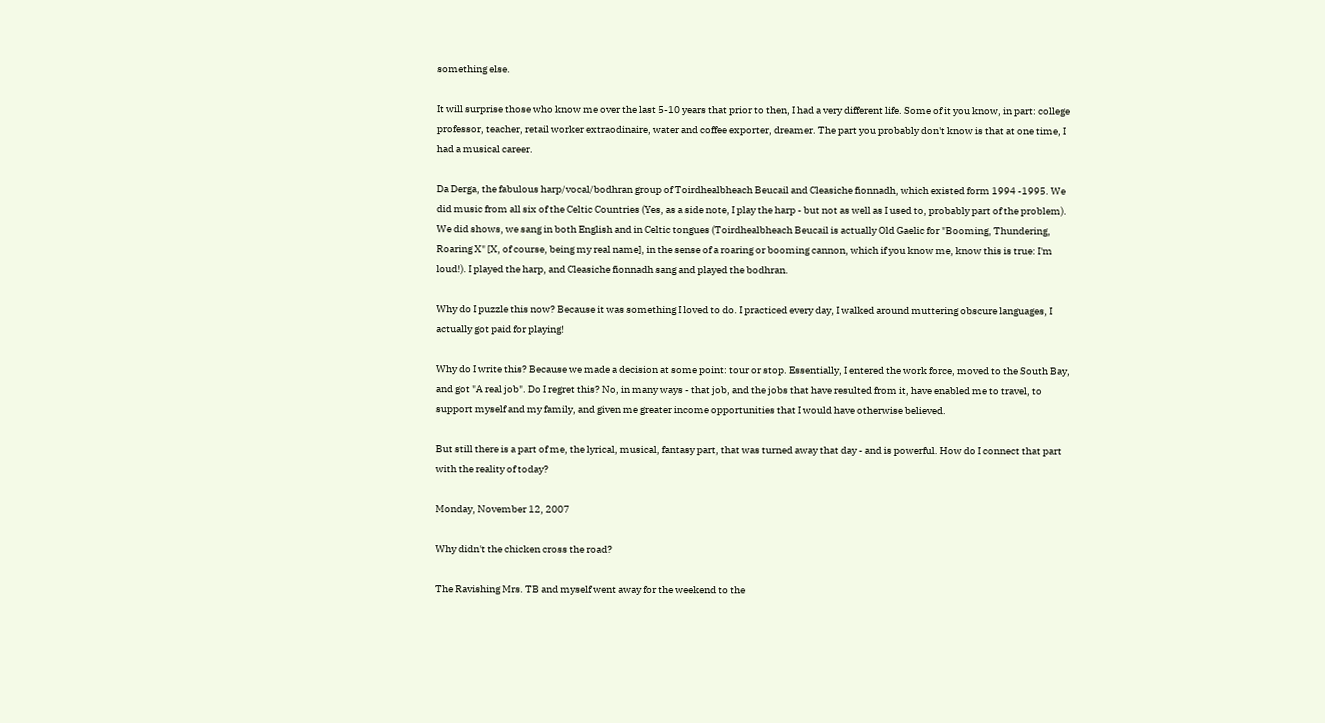something else.

It will surprise those who know me over the last 5-10 years that prior to then, I had a very different life. Some of it you know, in part: college professor, teacher, retail worker extraodinaire, water and coffee exporter, dreamer. The part you probably don't know is that at one time, I had a musical career.

Da Derga, the fabulous harp/vocal/bodhran group of Toirdhealbheach Beucail and Cleasiche fionnadh, which existed form 1994 -1995. We did music from all six of the Celtic Countries (Yes, as a side note, I play the harp - but not as well as I used to, probably part of the problem). We did shows, we sang in both English and in Celtic tongues (Toirdhealbheach Beucail is actually Old Gaelic for "Booming, Thundering, Roaring X" [X, of course, being my real name], in the sense of a roaring or booming cannon, which if you know me, know this is true: I'm loud!). I played the harp, and Cleasiche fionnadh sang and played the bodhran.

Why do I puzzle this now? Because it was something I loved to do. I practiced every day, I walked around muttering obscure languages, I actually got paid for playing!

Why do I write this? Because we made a decision at some point: tour or stop. Essentially, I entered the work force, moved to the South Bay, and got "A real job". Do I regret this? No, in many ways - that job, and the jobs that have resulted from it, have enabled me to travel, to support myself and my family, and given me greater income opportunities that I would have otherwise believed.

But still there is a part of me, the lyrical, musical, fantasy part, that was turned away that day - and is powerful. How do I connect that part with the reality of today?

Monday, November 12, 2007

Why didn't the chicken cross the road?

The Ravishing Mrs. TB and myself went away for the weekend to the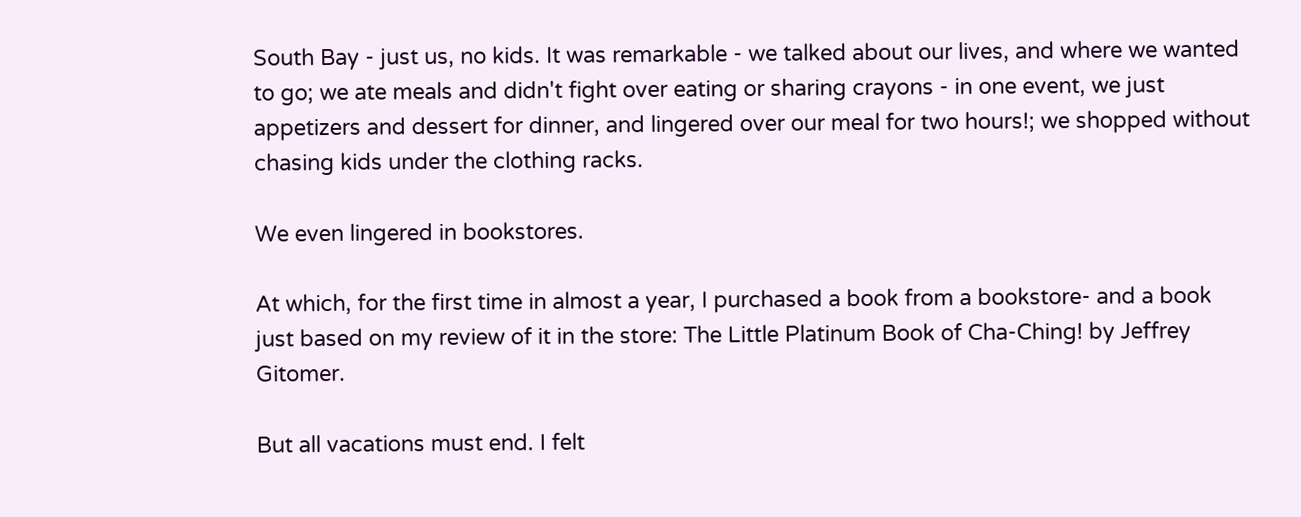South Bay - just us, no kids. It was remarkable - we talked about our lives, and where we wanted to go; we ate meals and didn't fight over eating or sharing crayons - in one event, we just appetizers and dessert for dinner, and lingered over our meal for two hours!; we shopped without chasing kids under the clothing racks.

We even lingered in bookstores.

At which, for the first time in almost a year, I purchased a book from a bookstore- and a book just based on my review of it in the store: The Little Platinum Book of Cha-Ching! by Jeffrey Gitomer.

But all vacations must end. I felt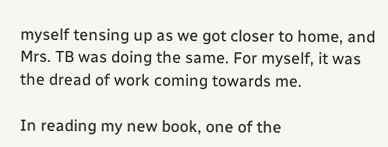myself tensing up as we got closer to home, and Mrs. TB was doing the same. For myself, it was the dread of work coming towards me.

In reading my new book, one of the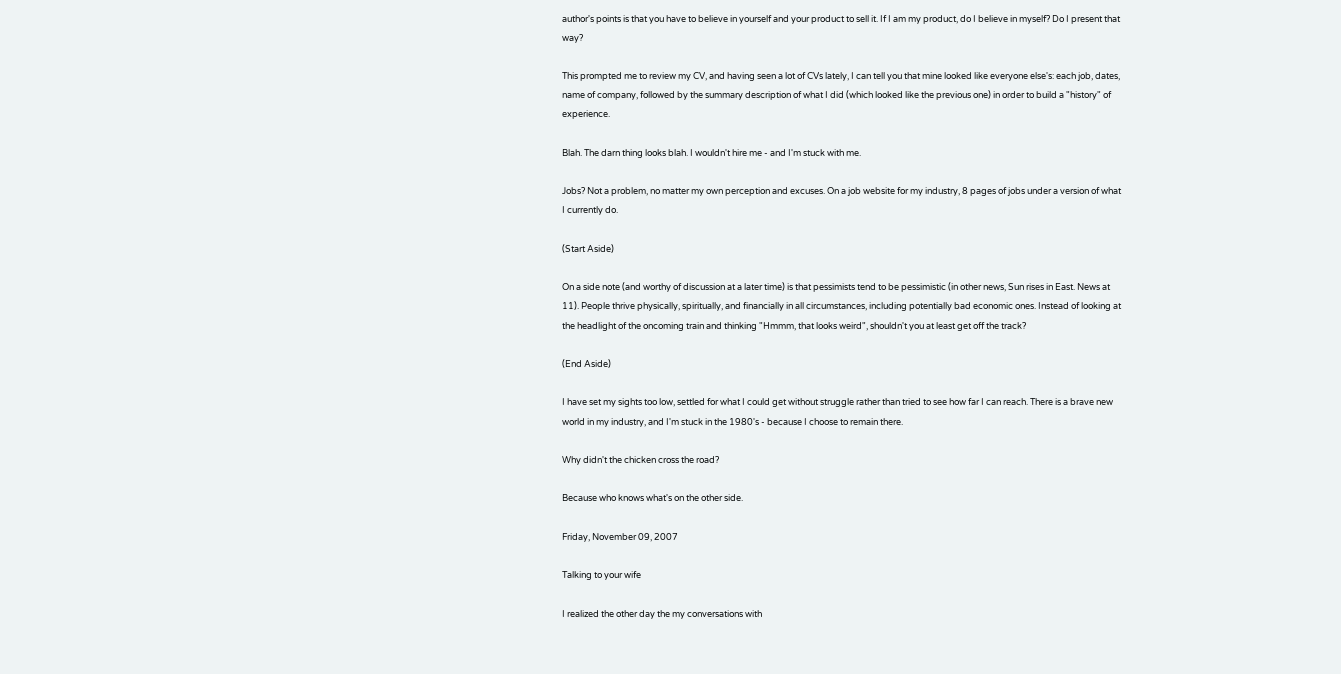author's points is that you have to believe in yourself and your product to sell it. If I am my product, do I believe in myself? Do I present that way?

This prompted me to review my CV, and having seen a lot of CVs lately, I can tell you that mine looked like everyone else's: each job, dates, name of company, followed by the summary description of what I did (which looked like the previous one) in order to build a "history" of experience.

Blah. The darn thing looks blah. I wouldn't hire me - and I'm stuck with me.

Jobs? Not a problem, no matter my own perception and excuses. On a job website for my industry, 8 pages of jobs under a version of what I currently do.

(Start Aside)

On a side note (and worthy of discussion at a later time) is that pessimists tend to be pessimistic (in other news, Sun rises in East. News at 11). People thrive physically, spiritually, and financially in all circumstances, including potentially bad economic ones. Instead of looking at the headlight of the oncoming train and thinking "Hmmm, that looks weird", shouldn't you at least get off the track?

(End Aside)

I have set my sights too low, settled for what I could get without struggle rather than tried to see how far I can reach. There is a brave new world in my industry, and I'm stuck in the 1980's - because I choose to remain there.

Why didn't the chicken cross the road?

Because who knows what's on the other side.

Friday, November 09, 2007

Talking to your wife

I realized the other day the my conversations with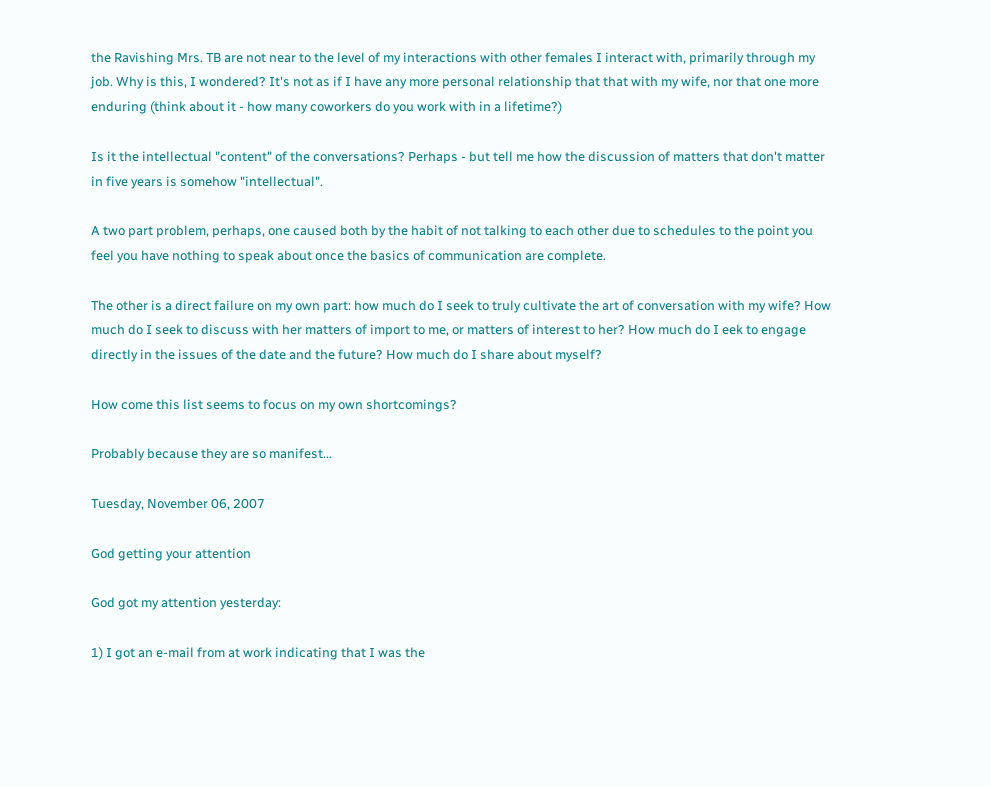the Ravishing Mrs. TB are not near to the level of my interactions with other females I interact with, primarily through my job. Why is this, I wondered? It's not as if I have any more personal relationship that that with my wife, nor that one more enduring (think about it - how many coworkers do you work with in a lifetime?)

Is it the intellectual "content" of the conversations? Perhaps - but tell me how the discussion of matters that don't matter in five years is somehow "intellectual".

A two part problem, perhaps, one caused both by the habit of not talking to each other due to schedules to the point you feel you have nothing to speak about once the basics of communication are complete.

The other is a direct failure on my own part: how much do I seek to truly cultivate the art of conversation with my wife? How much do I seek to discuss with her matters of import to me, or matters of interest to her? How much do I eek to engage directly in the issues of the date and the future? How much do I share about myself?

How come this list seems to focus on my own shortcomings?

Probably because they are so manifest...

Tuesday, November 06, 2007

God getting your attention

God got my attention yesterday:

1) I got an e-mail from at work indicating that I was the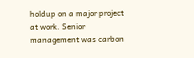holdup on a major project at work. Senior management was carbon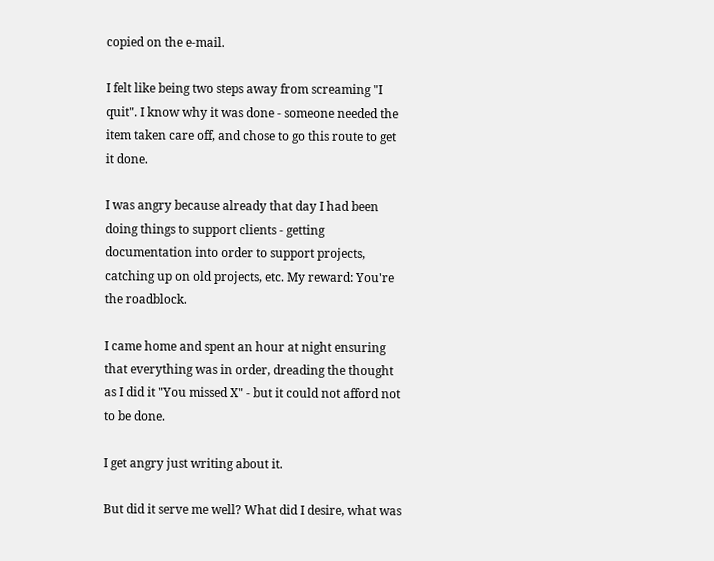copied on the e-mail.

I felt like being two steps away from screaming "I quit". I know why it was done - someone needed the item taken care off, and chose to go this route to get it done.

I was angry because already that day I had been doing things to support clients - getting documentation into order to support projects, catching up on old projects, etc. My reward: You're the roadblock.

I came home and spent an hour at night ensuring that everything was in order, dreading the thought as I did it "You missed X" - but it could not afford not to be done.

I get angry just writing about it.

But did it serve me well? What did I desire, what was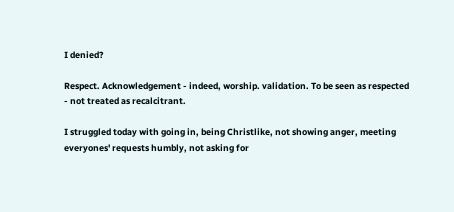I denied?

Respect. Acknowledgement - indeed, worship. validation. To be seen as respected - not treated as recalcitrant.

I struggled today with going in, being Christlike, not showing anger, meeting everyones' requests humbly, not asking for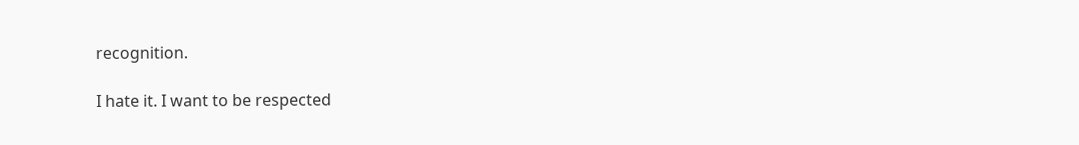recognition.

I hate it. I want to be respected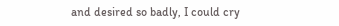and desired so badly, I could cry